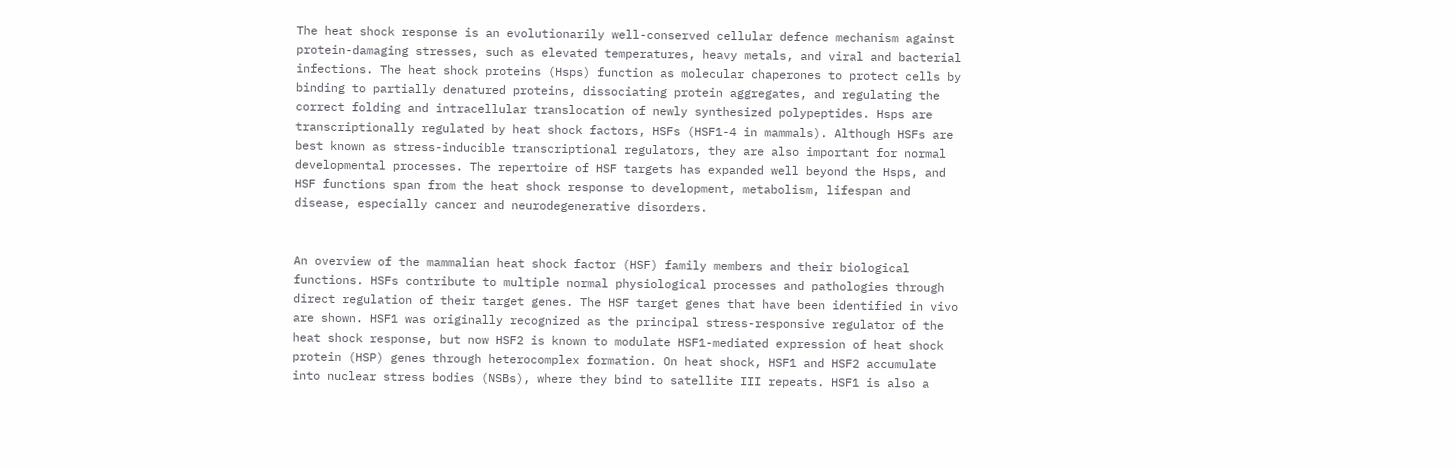The heat shock response is an evolutionarily well-conserved cellular defence mechanism against protein-damaging stresses, such as elevated temperatures, heavy metals, and viral and bacterial infections. The heat shock proteins (Hsps) function as molecular chaperones to protect cells by binding to partially denatured proteins, dissociating protein aggregates, and regulating the correct folding and intracellular translocation of newly synthesized polypeptides. Hsps are transcriptionally regulated by heat shock factors, HSFs (HSF1-4 in mammals). Although HSFs are best known as stress-inducible transcriptional regulators, they are also important for normal developmental processes. The repertoire of HSF targets has expanded well beyond the Hsps, and HSF functions span from the heat shock response to development, metabolism, lifespan and disease, especially cancer and neurodegenerative disorders.


An overview of the mammalian heat shock factor (HSF) family members and their biological functions. HSFs contribute to multiple normal physiological processes and pathologies through direct regulation of their target genes. The HSF target genes that have been identified in vivo are shown. HSF1 was originally recognized as the principal stress-responsive regulator of the heat shock response, but now HSF2 is known to modulate HSF1-mediated expression of heat shock protein (HSP) genes through heterocomplex formation. On heat shock, HSF1 and HSF2 accumulate into nuclear stress bodies (NSBs), where they bind to satellite III repeats. HSF1 is also a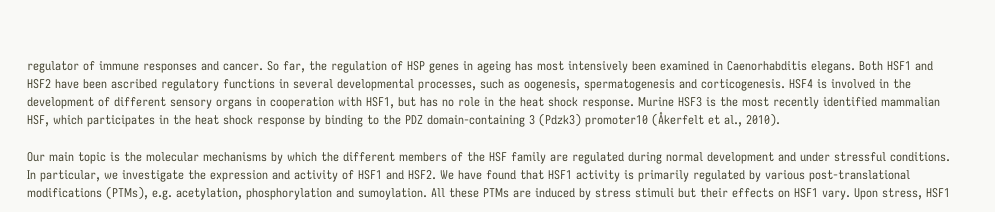regulator of immune responses and cancer. So far, the regulation of HSP genes in ageing has most intensively been examined in Caenorhabditis elegans. Both HSF1 and HSF2 have been ascribed regulatory functions in several developmental processes, such as oogenesis, spermatogenesis and corticogenesis. HSF4 is involved in the development of different sensory organs in cooperation with HSF1, but has no role in the heat shock response. Murine HSF3 is the most recently identified mammalian HSF, which participates in the heat shock response by binding to the PDZ domain-containing 3 (Pdzk3) promoter10 (Åkerfelt et al., 2010).

Our main topic is the molecular mechanisms by which the different members of the HSF family are regulated during normal development and under stressful conditions. In particular, we investigate the expression and activity of HSF1 and HSF2. We have found that HSF1 activity is primarily regulated by various post-translational modifications (PTMs), e.g. acetylation, phosphorylation and sumoylation. All these PTMs are induced by stress stimuli but their effects on HSF1 vary. Upon stress, HSF1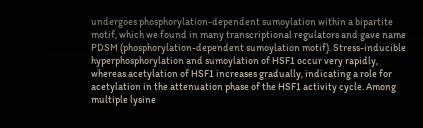undergoes phosphorylation-dependent sumoylation within a bipartite motif, which we found in many transcriptional regulators and gave name PDSM (phosphorylation-dependent sumoylation motif). Stress-inducible hyperphosphorylation and sumoylation of HSF1 occur very rapidly, whereas acetylation of HSF1 increases gradually, indicating a role for acetylation in the attenuation phase of the HSF1 activity cycle. Among multiple lysine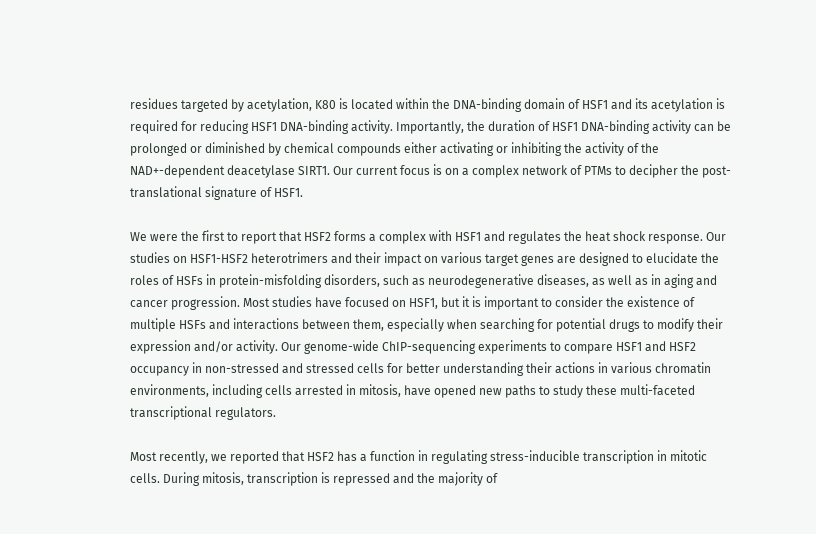residues targeted by acetylation, K80 is located within the DNA-binding domain of HSF1 and its acetylation is required for reducing HSF1 DNA-binding activity. Importantly, the duration of HSF1 DNA-binding activity can be prolonged or diminished by chemical compounds either activating or inhibiting the activity of the NAD+-dependent deacetylase SIRT1. Our current focus is on a complex network of PTMs to decipher the post-translational signature of HSF1.

We were the first to report that HSF2 forms a complex with HSF1 and regulates the heat shock response. Our studies on HSF1-HSF2 heterotrimers and their impact on various target genes are designed to elucidate the roles of HSFs in protein-misfolding disorders, such as neurodegenerative diseases, as well as in aging and cancer progression. Most studies have focused on HSF1, but it is important to consider the existence of multiple HSFs and interactions between them, especially when searching for potential drugs to modify their expression and/or activity. Our genome-wide ChIP-sequencing experiments to compare HSF1 and HSF2 occupancy in non-stressed and stressed cells for better understanding their actions in various chromatin environments, including cells arrested in mitosis, have opened new paths to study these multi-faceted transcriptional regulators.

Most recently, we reported that HSF2 has a function in regulating stress-inducible transcription in mitotic cells. During mitosis, transcription is repressed and the majority of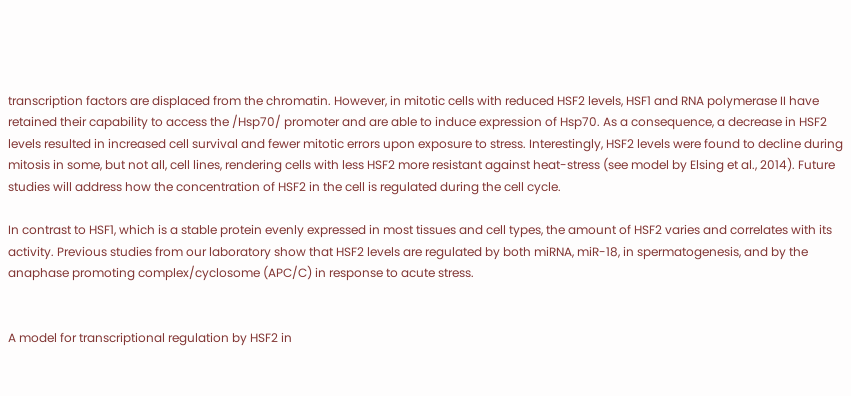transcription factors are displaced from the chromatin. However, in mitotic cells with reduced HSF2 levels, HSF1 and RNA polymerase II have retained their capability to access the /Hsp70/ promoter and are able to induce expression of Hsp70. As a consequence, a decrease in HSF2 levels resulted in increased cell survival and fewer mitotic errors upon exposure to stress. Interestingly, HSF2 levels were found to decline during mitosis in some, but not all, cell lines, rendering cells with less HSF2 more resistant against heat-stress (see model by Elsing et al., 2014). Future studies will address how the concentration of HSF2 in the cell is regulated during the cell cycle.

In contrast to HSF1, which is a stable protein evenly expressed in most tissues and cell types, the amount of HSF2 varies and correlates with its activity. Previous studies from our laboratory show that HSF2 levels are regulated by both miRNA, miR-18, in spermatogenesis, and by the anaphase promoting complex/cyclosome (APC/C) in response to acute stress.


A model for transcriptional regulation by HSF2 in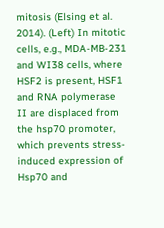mitosis (Elsing et al. 2014). (Left) In mitotic cells, e.g., MDA-MB-231 and WI38 cells, where HSF2 is present, HSF1 and RNA polymerase II are displaced from the hsp70 promoter, which prevents stress-induced expression of Hsp70 and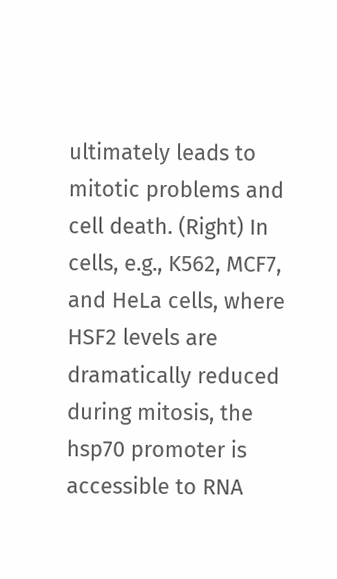ultimately leads to mitotic problems and cell death. (Right) In cells, e.g., K562, MCF7, and HeLa cells, where HSF2 levels are dramatically reduced during mitosis, the hsp70 promoter is accessible to RNA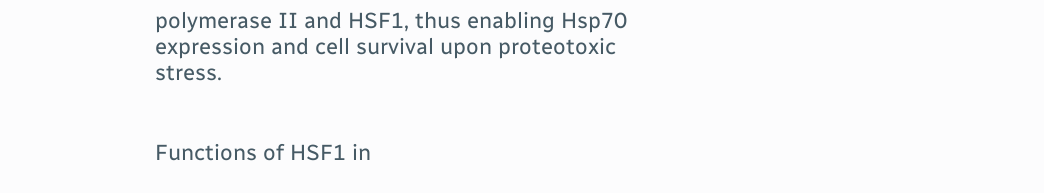polymerase II and HSF1, thus enabling Hsp70 expression and cell survival upon proteotoxic stress.


Functions of HSF1 in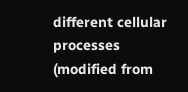different cellular processes (modified from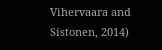Vihervaara and Sistonen, 2014)